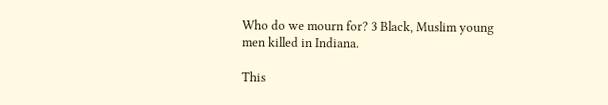Who do we mourn for? 3 Black, Muslim young men killed in Indiana.

This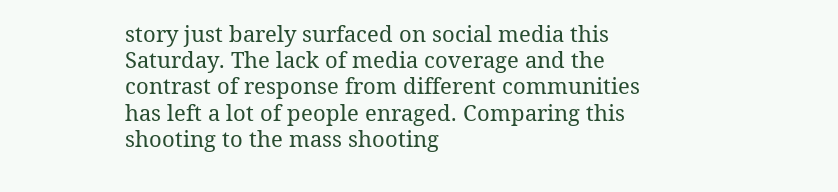story just barely surfaced on social media this Saturday. The lack of media coverage and the contrast of response from different communities has left a lot of people enraged. Comparing this shooting to the mass shooting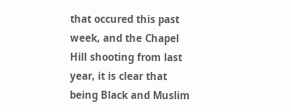that occured this past week, and the Chapel Hill shooting from last year, it is clear that being Black and Muslim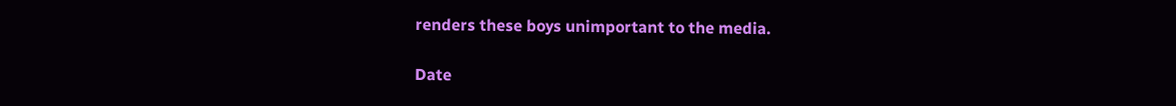renders these boys unimportant to the media.

Date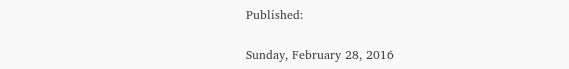Published:

Sunday, February 28, 2016